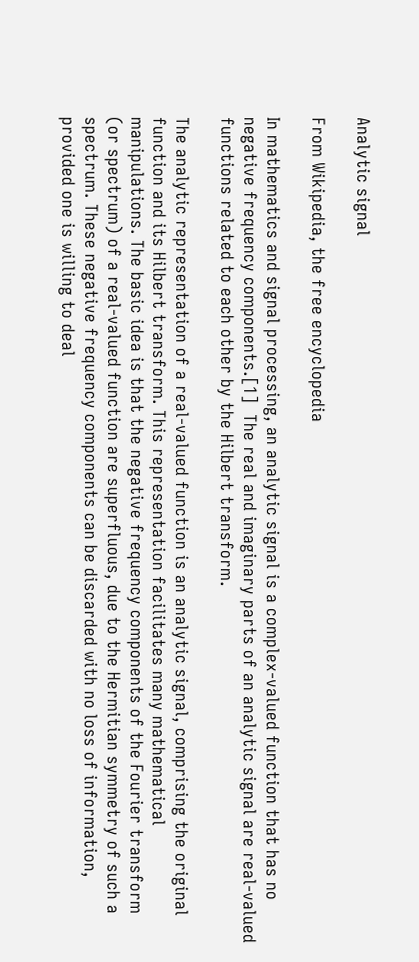Analytic signal

From Wikipedia, the free encyclopedia

In mathematics and signal processing, an analytic signal is a complex-valued function that has no negative frequency components.[1]  The real and imaginary parts of an analytic signal are real-valued functions related to each other by the Hilbert transform.

The analytic representation of a real-valued function is an analytic signal, comprising the original function and its Hilbert transform. This representation facilitates many mathematical manipulations. The basic idea is that the negative frequency components of the Fourier transform (or spectrum) of a real-valued function are superfluous, due to the Hermitian symmetry of such a spectrum. These negative frequency components can be discarded with no loss of information, provided one is willing to deal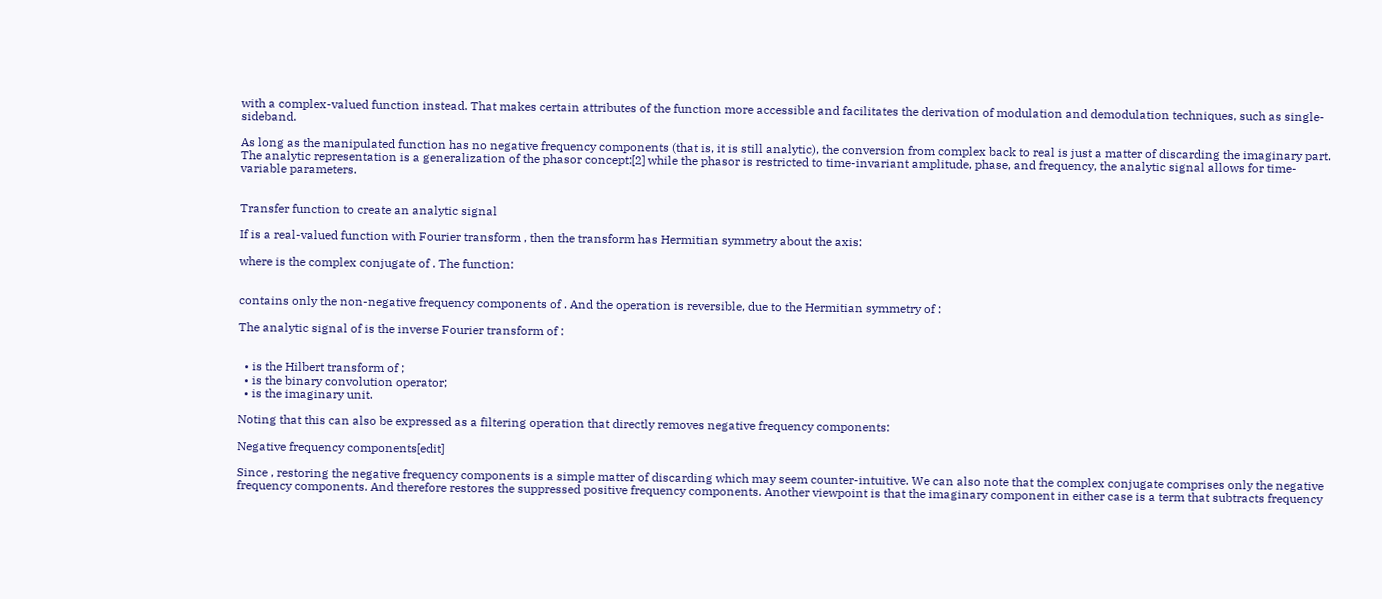with a complex-valued function instead. That makes certain attributes of the function more accessible and facilitates the derivation of modulation and demodulation techniques, such as single-sideband.

As long as the manipulated function has no negative frequency components (that is, it is still analytic), the conversion from complex back to real is just a matter of discarding the imaginary part. The analytic representation is a generalization of the phasor concept:[2] while the phasor is restricted to time-invariant amplitude, phase, and frequency, the analytic signal allows for time-variable parameters.


Transfer function to create an analytic signal

If is a real-valued function with Fourier transform , then the transform has Hermitian symmetry about the axis:

where is the complex conjugate of . The function:


contains only the non-negative frequency components of . And the operation is reversible, due to the Hermitian symmetry of :

The analytic signal of is the inverse Fourier transform of :


  • is the Hilbert transform of ;
  • is the binary convolution operator;
  • is the imaginary unit.

Noting that this can also be expressed as a filtering operation that directly removes negative frequency components:

Negative frequency components[edit]

Since , restoring the negative frequency components is a simple matter of discarding which may seem counter-intuitive. We can also note that the complex conjugate comprises only the negative frequency components. And therefore restores the suppressed positive frequency components. Another viewpoint is that the imaginary component in either case is a term that subtracts frequency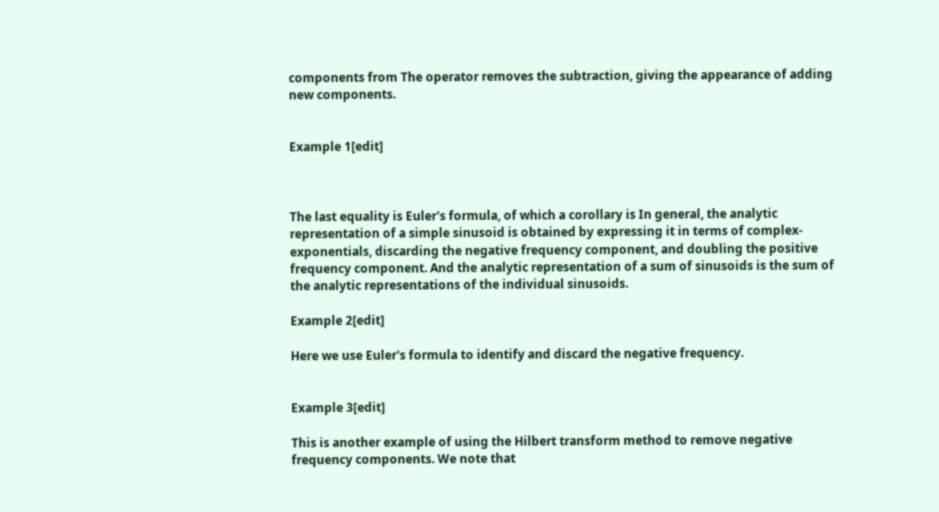components from The operator removes the subtraction, giving the appearance of adding new components.


Example 1[edit]



The last equality is Euler's formula, of which a corollary is In general, the analytic representation of a simple sinusoid is obtained by expressing it in terms of complex-exponentials, discarding the negative frequency component, and doubling the positive frequency component. And the analytic representation of a sum of sinusoids is the sum of the analytic representations of the individual sinusoids.

Example 2[edit]

Here we use Euler's formula to identify and discard the negative frequency.


Example 3[edit]

This is another example of using the Hilbert transform method to remove negative frequency components. We note that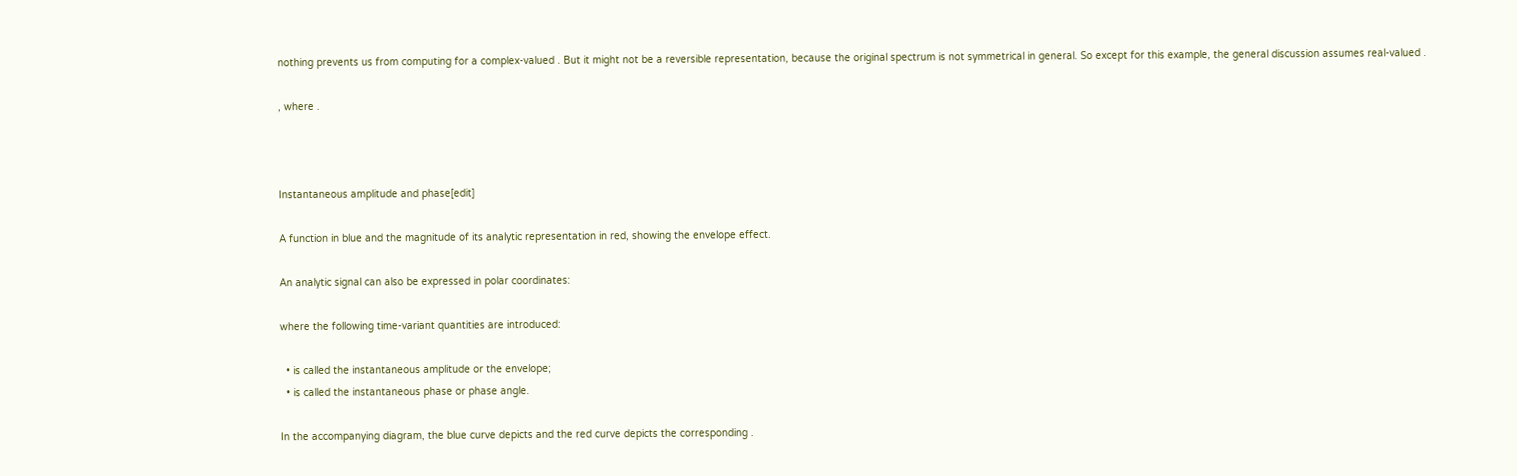nothing prevents us from computing for a complex-valued . But it might not be a reversible representation, because the original spectrum is not symmetrical in general. So except for this example, the general discussion assumes real-valued .

, where .



Instantaneous amplitude and phase[edit]

A function in blue and the magnitude of its analytic representation in red, showing the envelope effect.

An analytic signal can also be expressed in polar coordinates:

where the following time-variant quantities are introduced:

  • is called the instantaneous amplitude or the envelope;
  • is called the instantaneous phase or phase angle.

In the accompanying diagram, the blue curve depicts and the red curve depicts the corresponding .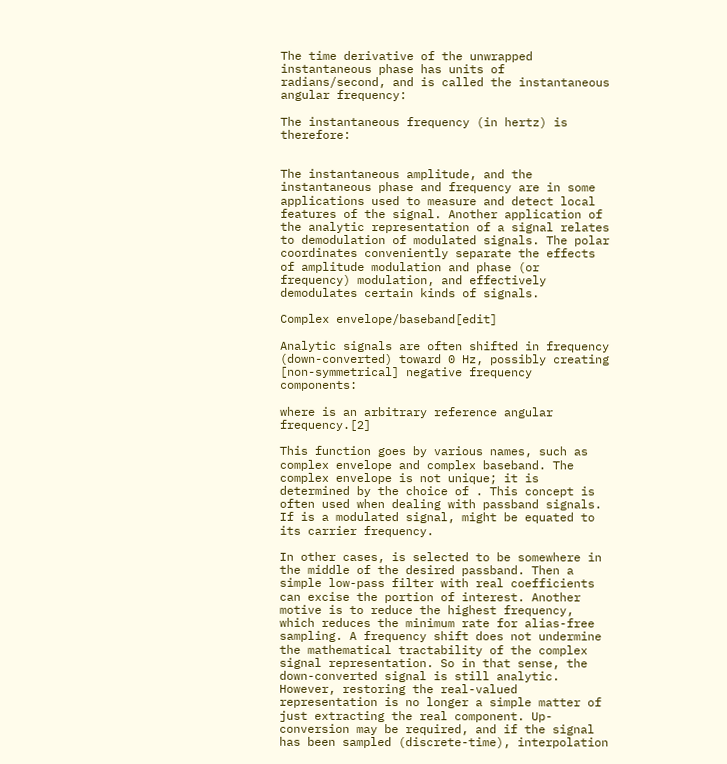The time derivative of the unwrapped instantaneous phase has units of radians/second, and is called the instantaneous angular frequency:

The instantaneous frequency (in hertz) is therefore:


The instantaneous amplitude, and the instantaneous phase and frequency are in some applications used to measure and detect local features of the signal. Another application of the analytic representation of a signal relates to demodulation of modulated signals. The polar coordinates conveniently separate the effects of amplitude modulation and phase (or frequency) modulation, and effectively demodulates certain kinds of signals.

Complex envelope/baseband[edit]

Analytic signals are often shifted in frequency (down-converted) toward 0 Hz, possibly creating [non-symmetrical] negative frequency components:

where is an arbitrary reference angular frequency.[2]

This function goes by various names, such as complex envelope and complex baseband. The complex envelope is not unique; it is determined by the choice of . This concept is often used when dealing with passband signals. If is a modulated signal, might be equated to its carrier frequency.

In other cases, is selected to be somewhere in the middle of the desired passband. Then a simple low-pass filter with real coefficients can excise the portion of interest. Another motive is to reduce the highest frequency, which reduces the minimum rate for alias-free sampling. A frequency shift does not undermine the mathematical tractability of the complex signal representation. So in that sense, the down-converted signal is still analytic. However, restoring the real-valued representation is no longer a simple matter of just extracting the real component. Up-conversion may be required, and if the signal has been sampled (discrete-time), interpolation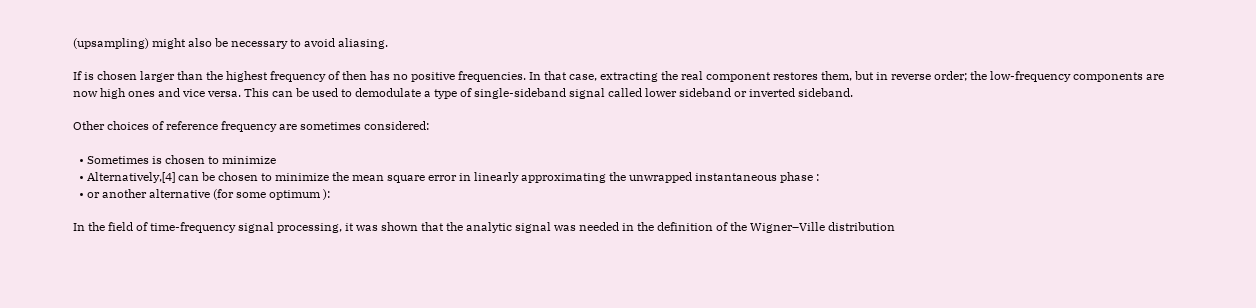(upsampling) might also be necessary to avoid aliasing.

If is chosen larger than the highest frequency of then has no positive frequencies. In that case, extracting the real component restores them, but in reverse order; the low-frequency components are now high ones and vice versa. This can be used to demodulate a type of single-sideband signal called lower sideband or inverted sideband.

Other choices of reference frequency are sometimes considered:

  • Sometimes is chosen to minimize
  • Alternatively,[4] can be chosen to minimize the mean square error in linearly approximating the unwrapped instantaneous phase :
  • or another alternative (for some optimum ):

In the field of time-frequency signal processing, it was shown that the analytic signal was needed in the definition of the Wigner–Ville distribution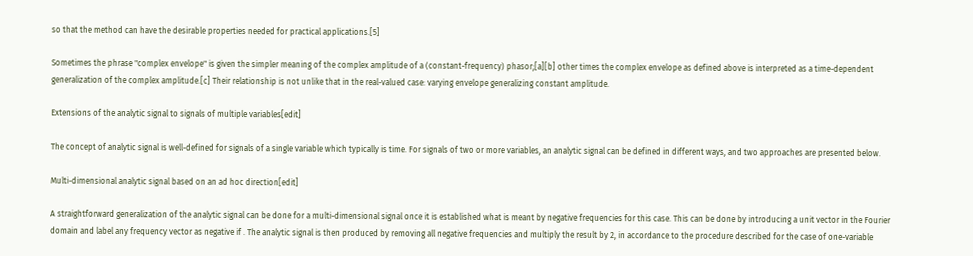so that the method can have the desirable properties needed for practical applications.[5]

Sometimes the phrase "complex envelope" is given the simpler meaning of the complex amplitude of a (constant-frequency) phasor;[a][b] other times the complex envelope as defined above is interpreted as a time-dependent generalization of the complex amplitude.[c] Their relationship is not unlike that in the real-valued case: varying envelope generalizing constant amplitude.

Extensions of the analytic signal to signals of multiple variables[edit]

The concept of analytic signal is well-defined for signals of a single variable which typically is time. For signals of two or more variables, an analytic signal can be defined in different ways, and two approaches are presented below.

Multi-dimensional analytic signal based on an ad hoc direction[edit]

A straightforward generalization of the analytic signal can be done for a multi-dimensional signal once it is established what is meant by negative frequencies for this case. This can be done by introducing a unit vector in the Fourier domain and label any frequency vector as negative if . The analytic signal is then produced by removing all negative frequencies and multiply the result by 2, in accordance to the procedure described for the case of one-variable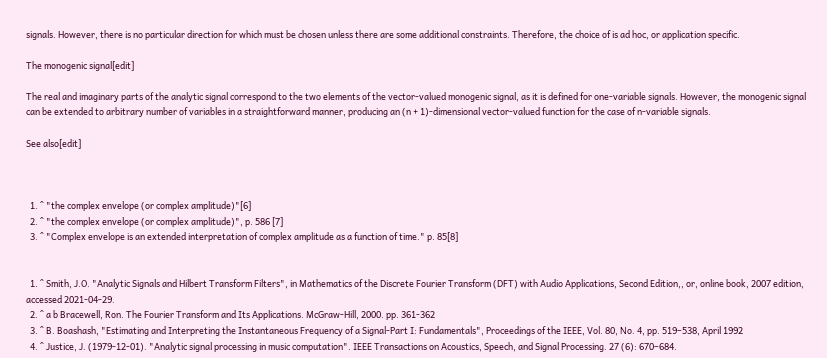signals. However, there is no particular direction for which must be chosen unless there are some additional constraints. Therefore, the choice of is ad hoc, or application specific.

The monogenic signal[edit]

The real and imaginary parts of the analytic signal correspond to the two elements of the vector-valued monogenic signal, as it is defined for one-variable signals. However, the monogenic signal can be extended to arbitrary number of variables in a straightforward manner, producing an (n + 1)-dimensional vector-valued function for the case of n-variable signals.

See also[edit]



  1. ^ "the complex envelope (or complex amplitude)"[6]
  2. ^ "the complex envelope (or complex amplitude)", p. 586 [7]
  3. ^ "Complex envelope is an extended interpretation of complex amplitude as a function of time." p. 85[8]


  1. ^ Smith, J.O. "Analytic Signals and Hilbert Transform Filters", in Mathematics of the Discrete Fourier Transform (DFT) with Audio Applications, Second Edition,, or, online book, 2007 edition, accessed 2021-04-29.
  2. ^ a b Bracewell, Ron. The Fourier Transform and Its Applications. McGraw-Hill, 2000. pp. 361-362
  3. ^ B. Boashash, "Estimating and Interpreting the Instantaneous Frequency of a Signal-Part I: Fundamentals", Proceedings of the IEEE, Vol. 80, No. 4, pp. 519–538, April 1992
  4. ^ Justice, J. (1979-12-01). "Analytic signal processing in music computation". IEEE Transactions on Acoustics, Speech, and Signal Processing. 27 (6): 670–684.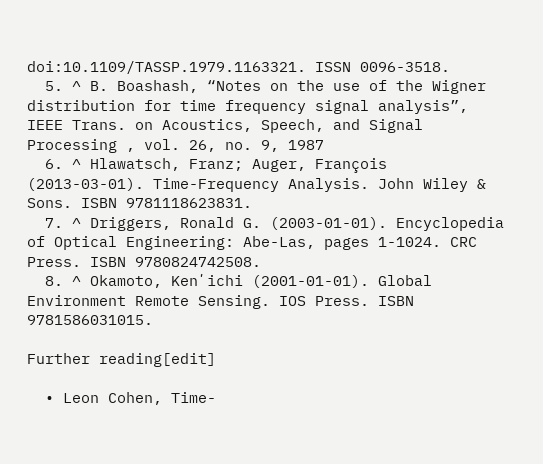doi:10.1109/TASSP.1979.1163321. ISSN 0096-3518.
  5. ^ B. Boashash, “Notes on the use of the Wigner distribution for time frequency signal analysis”, IEEE Trans. on Acoustics, Speech, and Signal Processing , vol. 26, no. 9, 1987
  6. ^ Hlawatsch, Franz; Auger, François (2013-03-01). Time-Frequency Analysis. John Wiley & Sons. ISBN 9781118623831.
  7. ^ Driggers, Ronald G. (2003-01-01). Encyclopedia of Optical Engineering: Abe-Las, pages 1-1024. CRC Press. ISBN 9780824742508.
  8. ^ Okamoto, Kenʼichi (2001-01-01). Global Environment Remote Sensing. IOS Press. ISBN 9781586031015.

Further reading[edit]

  • Leon Cohen, Time-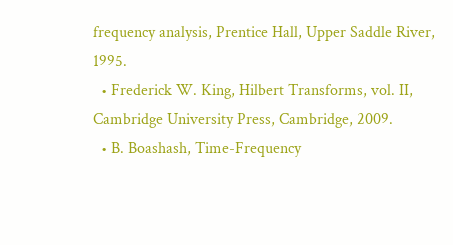frequency analysis, Prentice Hall, Upper Saddle River, 1995.
  • Frederick W. King, Hilbert Transforms, vol. II, Cambridge University Press, Cambridge, 2009.
  • B. Boashash, Time-Frequency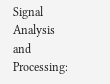Signal Analysis and Processing: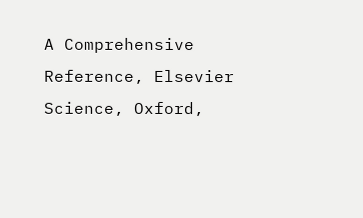A Comprehensive Reference, Elsevier Science, Oxford,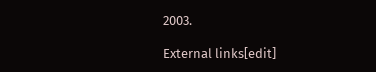2003.

External links[edit]